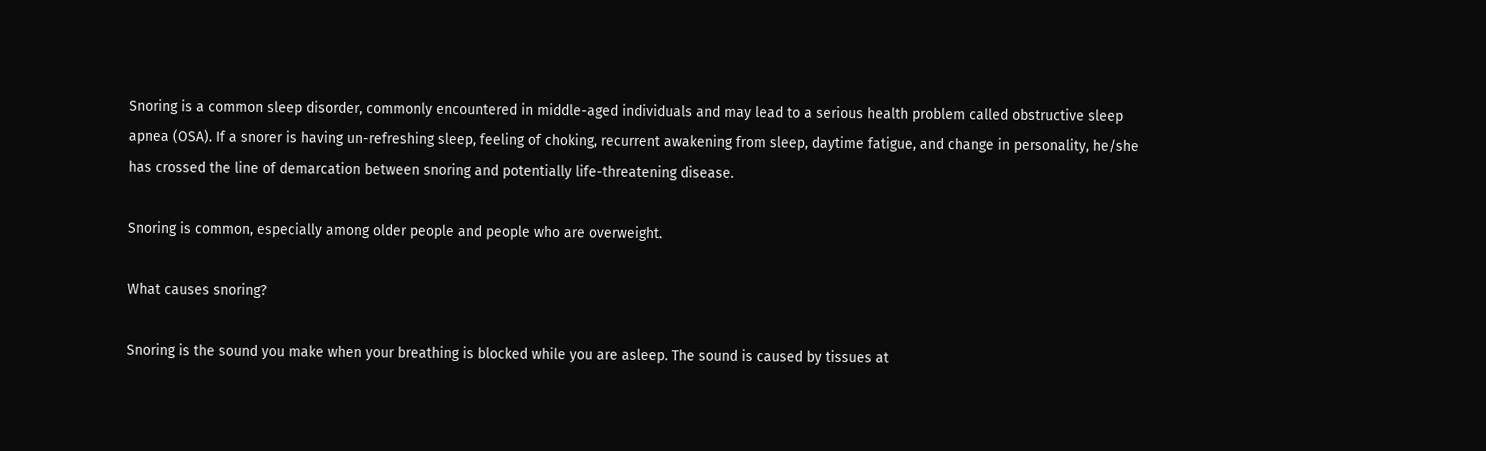Snoring is a common sleep disorder, commonly encountered in middle-aged individuals and may lead to a serious health problem called obstructive sleep apnea (OSA). If a snorer is having un-refreshing sleep, feeling of choking, recurrent awakening from sleep, daytime fatigue, and change in personality, he/she has crossed the line of demarcation between snoring and potentially life-threatening disease.

Snoring is common, especially among older people and people who are overweight.

What causes snoring?

Snoring is the sound you make when your breathing is blocked while you are asleep. The sound is caused by tissues at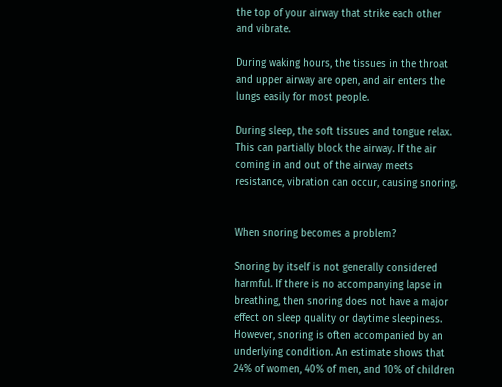the top of your airway that strike each other and vibrate.

During waking hours, the tissues in the throat and upper airway are open, and air enters the lungs easily for most people.

During sleep, the soft tissues and tongue relax. This can partially block the airway. If the air coming in and out of the airway meets resistance, vibration can occur, causing snoring.


When snoring becomes a problem?

Snoring by itself is not generally considered harmful. If there is no accompanying lapse in breathing, then snoring does not have a major effect on sleep quality or daytime sleepiness. However, snoring is often accompanied by an underlying condition. An estimate shows that 24% of women, 40% of men, and 10% of children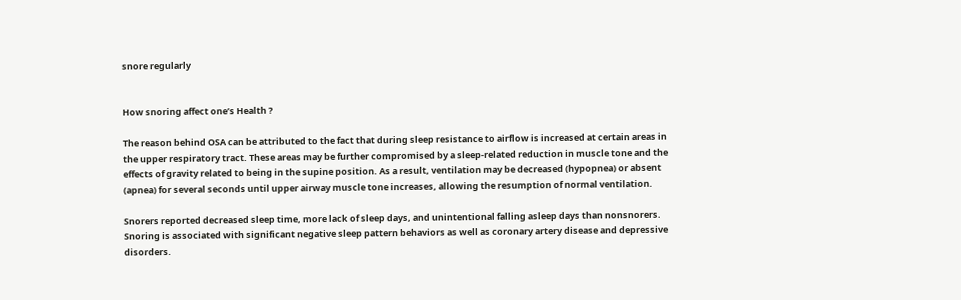snore regularly


How snoring affect one’s Health ?

The reason behind OSA can be attributed to the fact that during sleep resistance to airflow is increased at certain areas in the upper respiratory tract. These areas may be further compromised by a sleep-related reduction in muscle tone and the effects of gravity related to being in the supine position. As a result, ventilation may be decreased (hypopnea) or absent (apnea) for several seconds until upper airway muscle tone increases, allowing the resumption of normal ventilation.

Snorers reported decreased sleep time, more lack of sleep days, and unintentional falling asleep days than nonsnorers. Snoring is associated with significant negative sleep pattern behaviors as well as coronary artery disease and depressive disorders.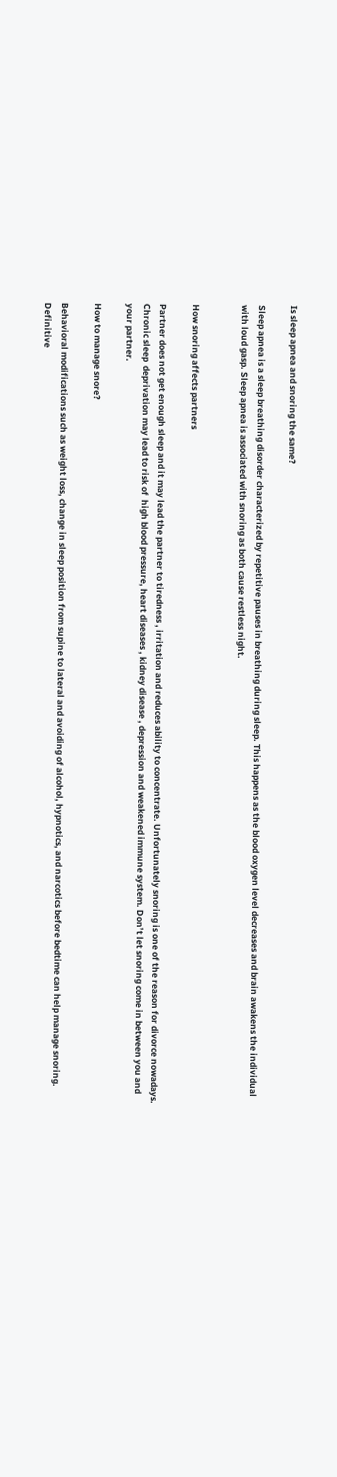Is sleep apnea and snoring the same?

Sleep apnea is a sleep breathing disorder characterized by repetitive pauses in breathing during sleep. This happens as the blood oxygen level decreases and brain awakens the individual with loud gasp. Sleep apnea is associated with snoring as both cause restless night.


How snoring affects partners

Partner does not get enough sleep and it may lead the partner to tiredness , irritation and reduces ability to concentrate. Unfortunately snoring is one of the reason for divorce nowadays. Chronic sleep  deprivation may lead to risk of  high blood pressure, heart diseases , kidney disease , depression and weakened immune system. Don’t let snoring come in between you and your partner.

How to manage snore?

Behavioral modifications such as weight loss, change in sleep position from supine to lateral and avoiding of alcohol, hypnotics, and narcotics before bedtime can help manage snoring. Definitive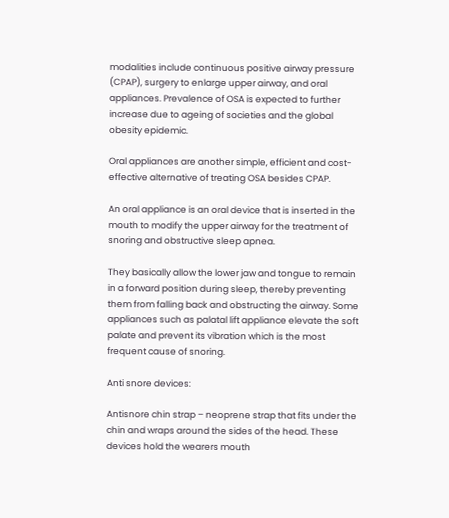modalities include continuous positive airway pressure (CPAP), surgery to enlarge upper airway, and oral appliances. Prevalence of OSA is expected to further increase due to ageing of societies and the global obesity epidemic.

Oral appliances are another simple, efficient and cost-effective alternative of treating OSA besides CPAP.

An oral appliance is an oral device that is inserted in the mouth to modify the upper airway for the treatment of snoring and obstructive sleep apnea.

They basically allow the lower jaw and tongue to remain in a forward position during sleep, thereby preventing them from falling back and obstructing the airway. Some appliances such as palatal lift appliance elevate the soft palate and prevent its vibration which is the most frequent cause of snoring.

Anti snore devices:

Antisnore chin strap – neoprene strap that fits under the chin and wraps around the sides of the head. These devices hold the wearers mouth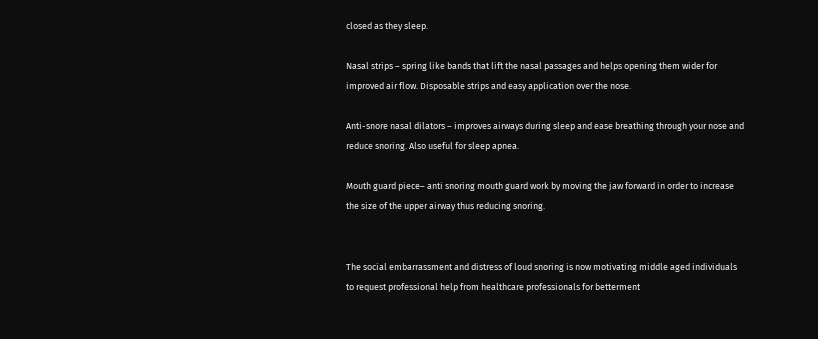closed as they sleep.

Nasal strips – spring like bands that lift the nasal passages and helps opening them wider for improved air flow. Disposable strips and easy application over the nose.

Anti-snore nasal dilators – improves airways during sleep and ease breathing through your nose and reduce snoring. Also useful for sleep apnea.

Mouth guard piece– anti snoring mouth guard work by moving the jaw forward in order to increase the size of the upper airway thus reducing snoring.


The social embarrassment and distress of loud snoring is now motivating middle aged individuals to request professional help from healthcare professionals for betterment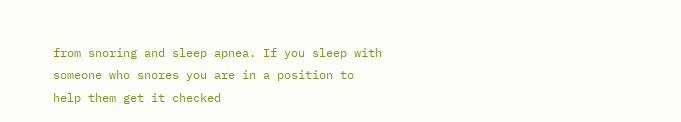from snoring and sleep apnea. If you sleep with someone who snores you are in a position to help them get it checked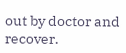out by doctor and recover.